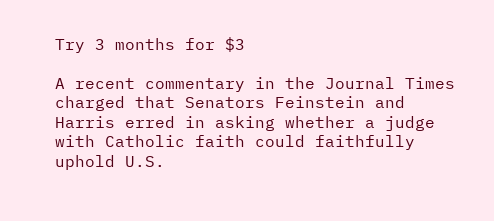Try 3 months for $3

A recent commentary in the Journal Times charged that Senators Feinstein and Harris erred in asking whether a judge with Catholic faith could faithfully uphold U.S.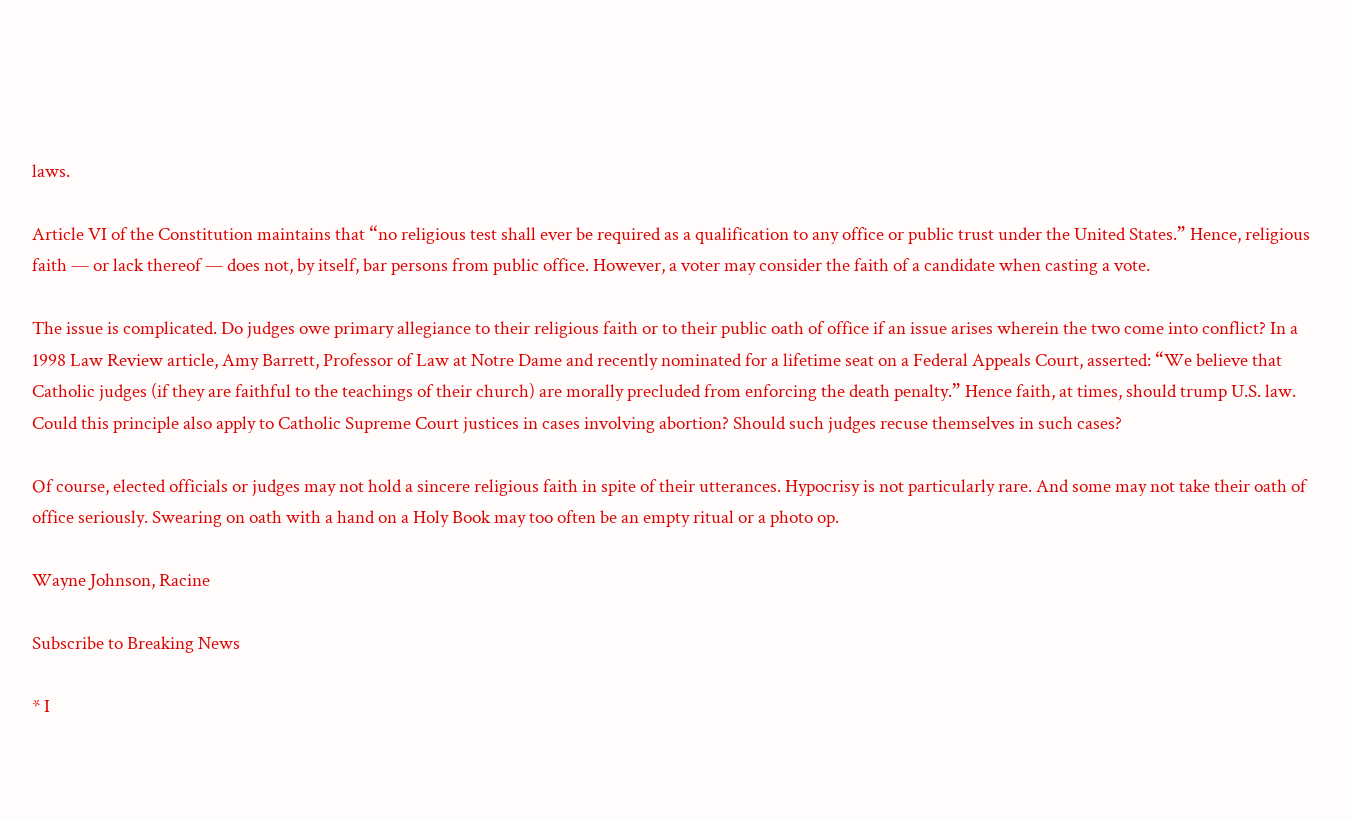laws.

Article VI of the Constitution maintains that “no religious test shall ever be required as a qualification to any office or public trust under the United States.” Hence, religious faith — or lack thereof — does not, by itself, bar persons from public office. However, a voter may consider the faith of a candidate when casting a vote.

The issue is complicated. Do judges owe primary allegiance to their religious faith or to their public oath of office if an issue arises wherein the two come into conflict? In a 1998 Law Review article, Amy Barrett, Professor of Law at Notre Dame and recently nominated for a lifetime seat on a Federal Appeals Court, asserted: “We believe that Catholic judges (if they are faithful to the teachings of their church) are morally precluded from enforcing the death penalty.” Hence faith, at times, should trump U.S. law. Could this principle also apply to Catholic Supreme Court justices in cases involving abortion? Should such judges recuse themselves in such cases?

Of course, elected officials or judges may not hold a sincere religious faith in spite of their utterances. Hypocrisy is not particularly rare. And some may not take their oath of office seriously. Swearing on oath with a hand on a Holy Book may too often be an empty ritual or a photo op.

Wayne Johnson, Racine

Subscribe to Breaking News

* I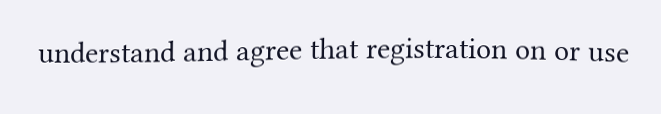understand and agree that registration on or use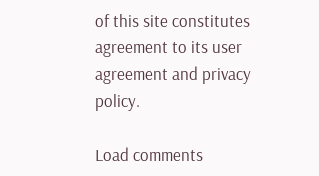of this site constitutes agreement to its user agreement and privacy policy.

Load comments